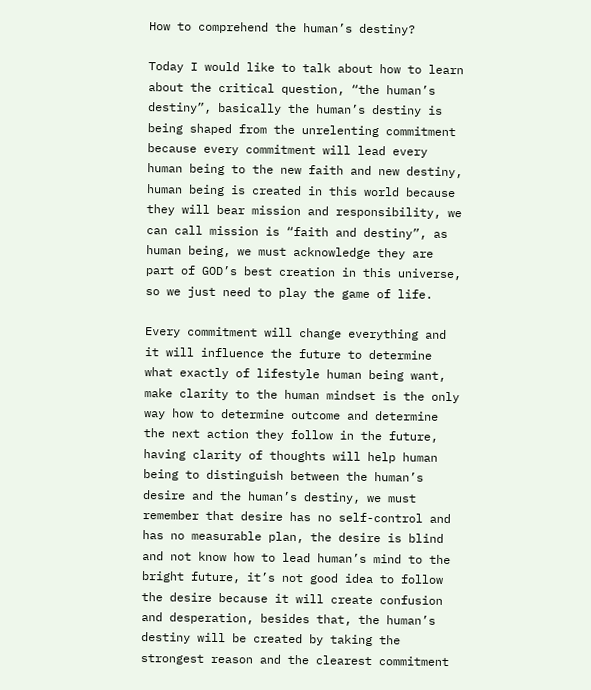How to comprehend the human’s destiny?

Today I would like to talk about how to learn about the critical question, “the human’s destiny”, basically the human’s destiny is being shaped from the unrelenting commitment because every commitment will lead every human being to the new faith and new destiny, human being is created in this world because they will bear mission and responsibility, we can call mission is “faith and destiny”, as human being, we must acknowledge they are part of GOD’s best creation in this universe, so we just need to play the game of life.

Every commitment will change everything and it will influence the future to determine what exactly of lifestyle human being want, make clarity to the human mindset is the only way how to determine outcome and determine the next action they follow in the future, having clarity of thoughts will help human being to distinguish between the human’s desire and the human’s destiny, we must remember that desire has no self-control and has no measurable plan, the desire is blind and not know how to lead human’s mind to the bright future, it’s not good idea to follow the desire because it will create confusion and desperation, besides that, the human’s destiny will be created by taking the strongest reason and the clearest commitment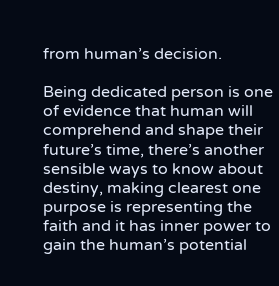from human’s decision.

Being dedicated person is one of evidence that human will comprehend and shape their future’s time, there’s another sensible ways to know about destiny, making clearest one purpose is representing the faith and it has inner power to gain the human’s potential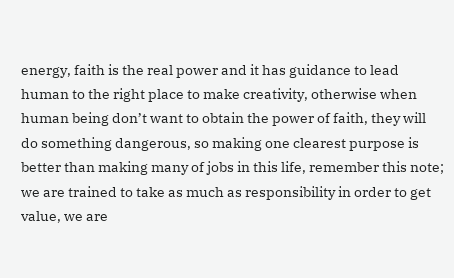energy, faith is the real power and it has guidance to lead human to the right place to make creativity, otherwise when human being don’t want to obtain the power of faith, they will do something dangerous, so making one clearest purpose is better than making many of jobs in this life, remember this note; we are trained to take as much as responsibility in order to get value, we are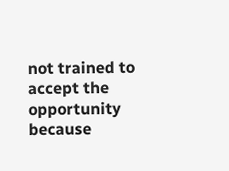not trained to accept the opportunity because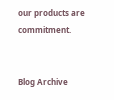our products are commitment.


Blog Archive